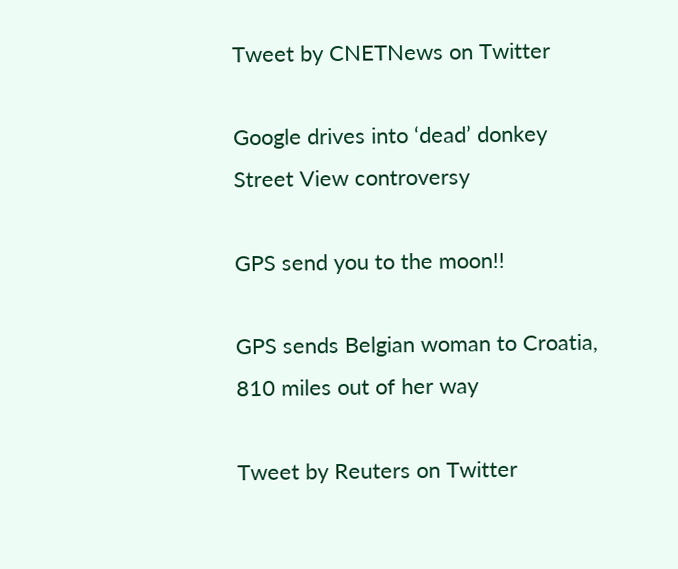Tweet by CNETNews on Twitter

Google drives into ‘dead’ donkey Street View controversy

GPS send you to the moon!!

GPS sends Belgian woman to Croatia, 810 miles out of her way

Tweet by Reuters on Twitter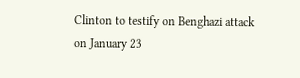Clinton to testify on Benghazi attack on January 23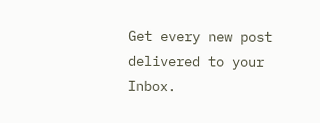Get every new post delivered to your Inbox.